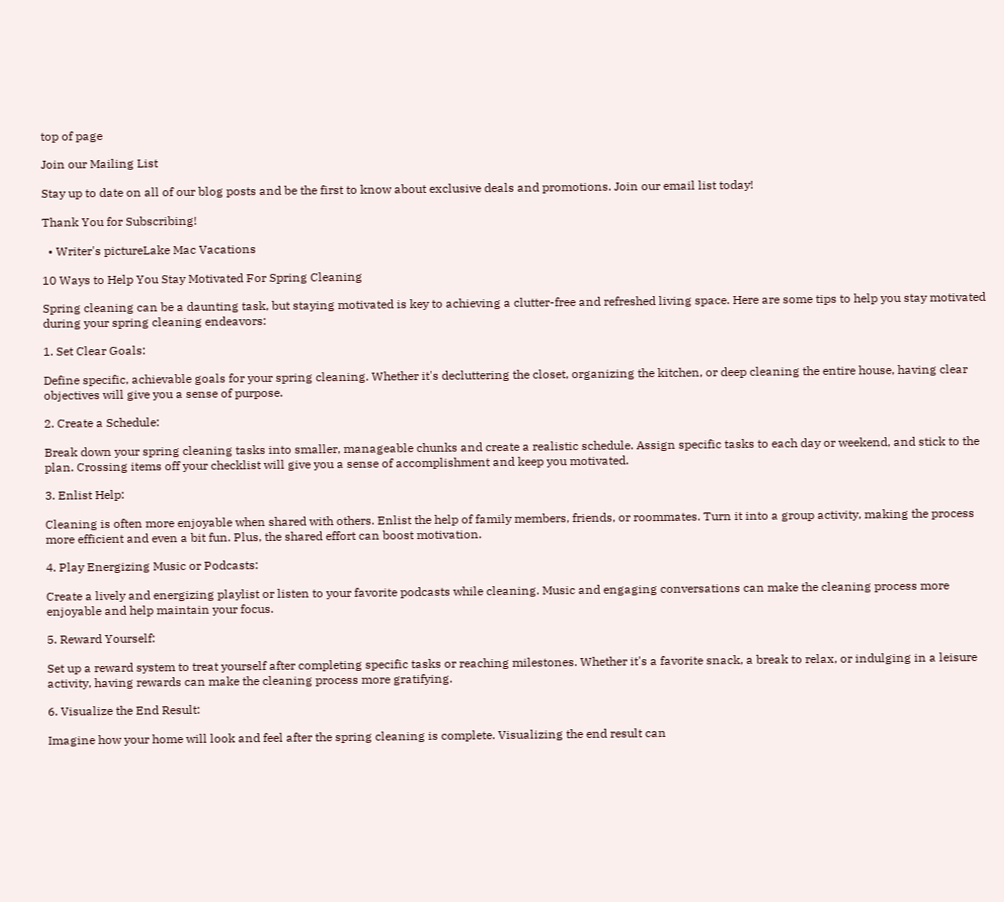top of page

Join our Mailing List

Stay up to date on all of our blog posts and be the first to know about exclusive deals and promotions. Join our email list today!

Thank You for Subscribing!

  • Writer's pictureLake Mac Vacations

10 Ways to Help You Stay Motivated For Spring Cleaning

Spring cleaning can be a daunting task, but staying motivated is key to achieving a clutter-free and refreshed living space. Here are some tips to help you stay motivated during your spring cleaning endeavors:

1. Set Clear Goals:

Define specific, achievable goals for your spring cleaning. Whether it's decluttering the closet, organizing the kitchen, or deep cleaning the entire house, having clear objectives will give you a sense of purpose.

2. Create a Schedule:

Break down your spring cleaning tasks into smaller, manageable chunks and create a realistic schedule. Assign specific tasks to each day or weekend, and stick to the plan. Crossing items off your checklist will give you a sense of accomplishment and keep you motivated.

3. Enlist Help:

Cleaning is often more enjoyable when shared with others. Enlist the help of family members, friends, or roommates. Turn it into a group activity, making the process more efficient and even a bit fun. Plus, the shared effort can boost motivation.

4. Play Energizing Music or Podcasts:

Create a lively and energizing playlist or listen to your favorite podcasts while cleaning. Music and engaging conversations can make the cleaning process more enjoyable and help maintain your focus.

5. Reward Yourself:

Set up a reward system to treat yourself after completing specific tasks or reaching milestones. Whether it's a favorite snack, a break to relax, or indulging in a leisure activity, having rewards can make the cleaning process more gratifying.

6. Visualize the End Result:

Imagine how your home will look and feel after the spring cleaning is complete. Visualizing the end result can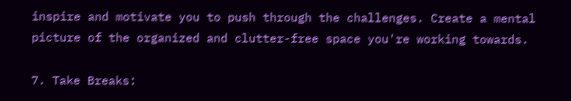inspire and motivate you to push through the challenges. Create a mental picture of the organized and clutter-free space you're working towards.

7. Take Breaks: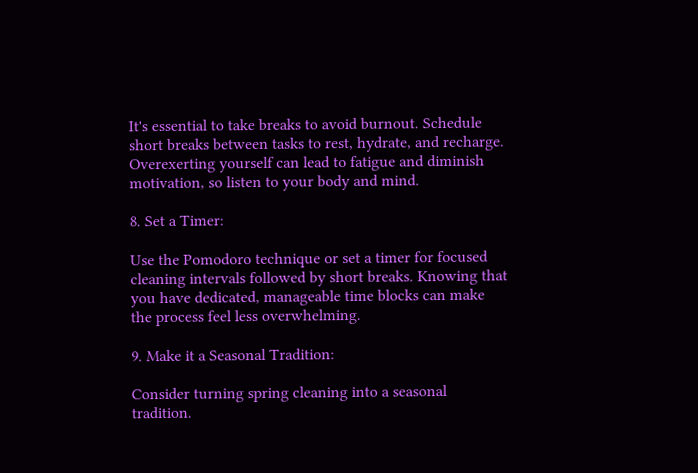It's essential to take breaks to avoid burnout. Schedule short breaks between tasks to rest, hydrate, and recharge. Overexerting yourself can lead to fatigue and diminish motivation, so listen to your body and mind.

8. Set a Timer:

Use the Pomodoro technique or set a timer for focused cleaning intervals followed by short breaks. Knowing that you have dedicated, manageable time blocks can make the process feel less overwhelming.

9. Make it a Seasonal Tradition:

Consider turning spring cleaning into a seasonal tradition.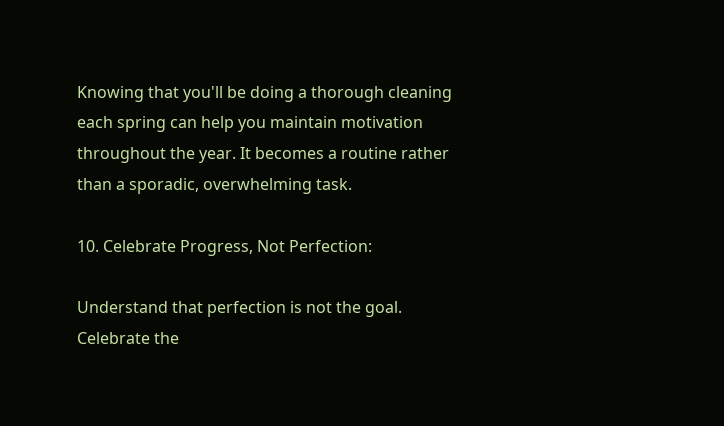Knowing that you'll be doing a thorough cleaning each spring can help you maintain motivation throughout the year. It becomes a routine rather than a sporadic, overwhelming task.

10. Celebrate Progress, Not Perfection:

Understand that perfection is not the goal. Celebrate the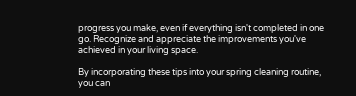progress you make, even if everything isn't completed in one go. Recognize and appreciate the improvements you've achieved in your living space.

By incorporating these tips into your spring cleaning routine, you can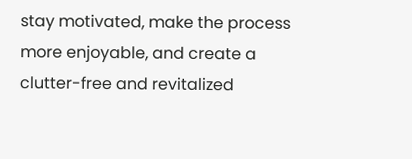stay motivated, make the process more enjoyable, and create a clutter-free and revitalized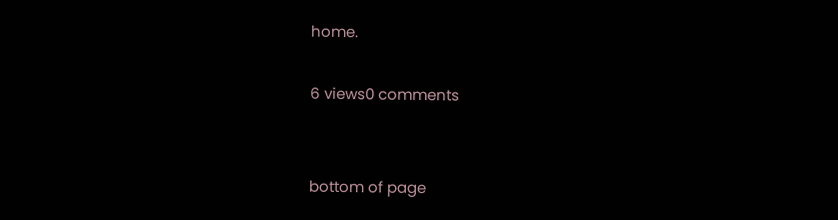home.

6 views0 comments


bottom of page